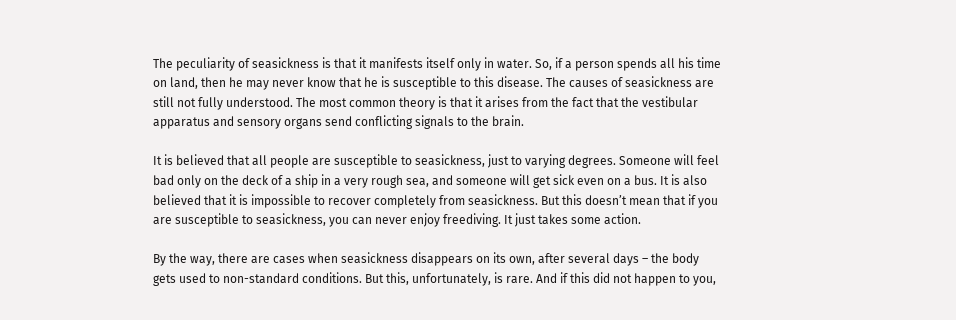The peculiarity of seasickness is that it manifests itself only in water. So, if a person spends all his time on land, then he may never know that he is susceptible to this disease. The causes of seasickness are still not fully understood. The most common theory is that it arises from the fact that the vestibular apparatus and sensory organs send conflicting signals to the brain.

It is believed that all people are susceptible to seasickness, just to varying degrees. Someone will feel bad only on the deck of a ship in a very rough sea, and someone will get sick even on a bus. It is also believed that it is impossible to recover completely from seasickness. But this doesn’t mean that if you are susceptible to seasickness, you can never enjoy freediving. It just takes some action.

By the way, there are cases when seasickness disappears on its own, after several days – the body gets used to non-standard conditions. But this, unfortunately, is rare. And if this did not happen to you,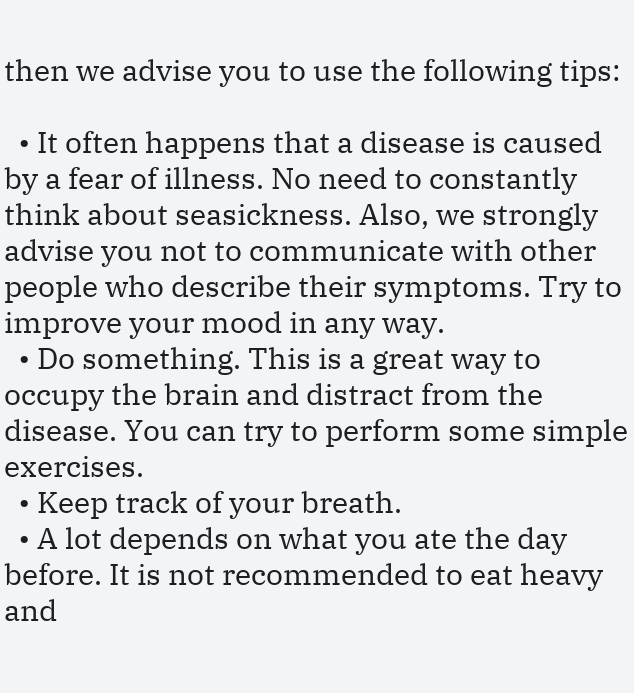then we advise you to use the following tips:

  • It often happens that a disease is caused by a fear of illness. No need to constantly think about seasickness. Also, we strongly advise you not to communicate with other people who describe their symptoms. Try to improve your mood in any way.
  • Do something. This is a great way to occupy the brain and distract from the disease. You can try to perform some simple exercises.
  • Keep track of your breath.
  • A lot depends on what you ate the day before. It is not recommended to eat heavy and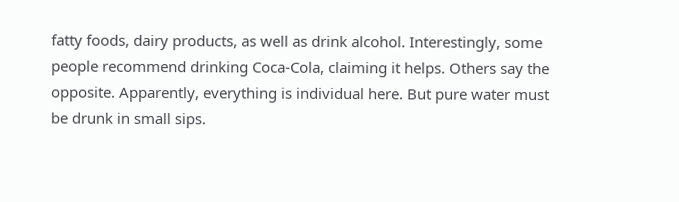fatty foods, dairy products, as well as drink alcohol. Interestingly, some people recommend drinking Coca-Cola, claiming it helps. Others say the opposite. Apparently, everything is individual here. But pure water must be drunk in small sips.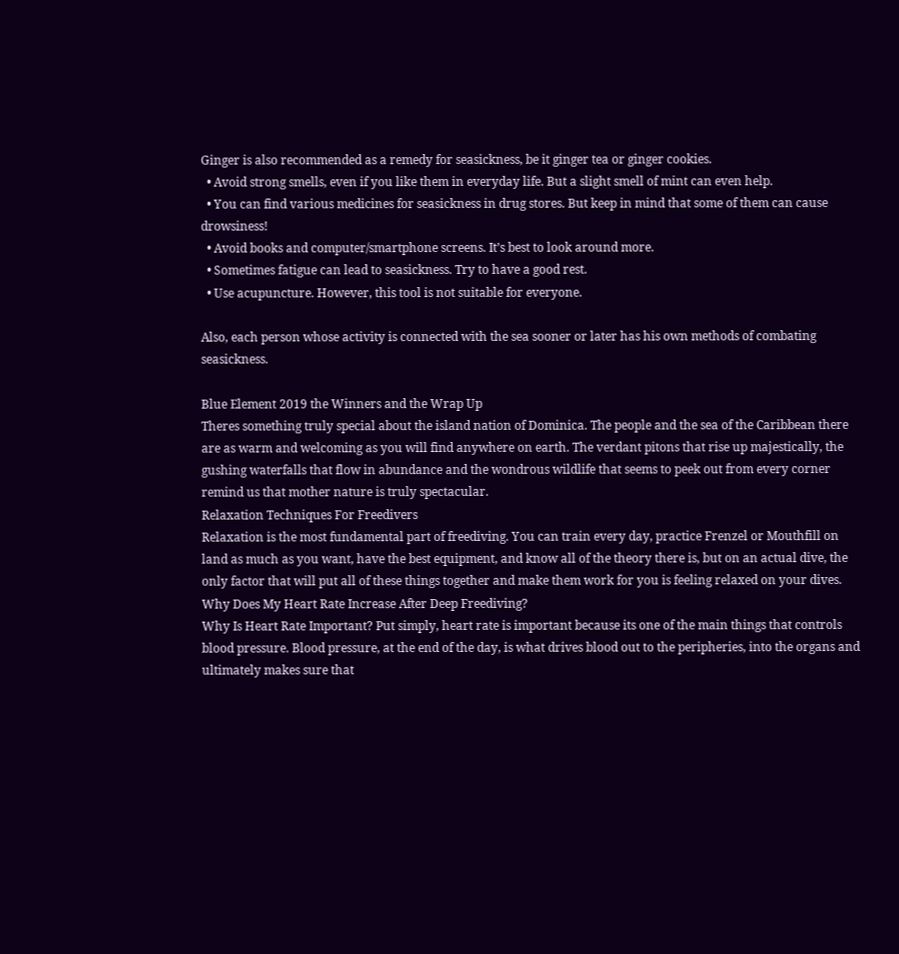Ginger is also recommended as a remedy for seasickness, be it ginger tea or ginger cookies.
  • Avoid strong smells, even if you like them in everyday life. But a slight smell of mint can even help.
  • You can find various medicines for seasickness in drug stores. But keep in mind that some of them can cause drowsiness!
  • Avoid books and computer/smartphone screens. It’s best to look around more.
  • Sometimes fatigue can lead to seasickness. Try to have a good rest.
  • Use acupuncture. However, this tool is not suitable for everyone.

Also, each person whose activity is connected with the sea sooner or later has his own methods of combating seasickness.

Blue Element 2019 the Winners and the Wrap Up
Theres something truly special about the island nation of Dominica. The people and the sea of the Caribbean there are as warm and welcoming as you will find anywhere on earth. The verdant pitons that rise up majestically, the gushing waterfalls that flow in abundance and the wondrous wildlife that seems to peek out from every corner remind us that mother nature is truly spectacular.
Relaxation Techniques For Freedivers
Relaxation is the most fundamental part of freediving. You can train every day, practice Frenzel or Mouthfill on land as much as you want, have the best equipment, and know all of the theory there is, but on an actual dive, the only factor that will put all of these things together and make them work for you is feeling relaxed on your dives.
Why Does My Heart Rate Increase After Deep Freediving?
Why Is Heart Rate Important? Put simply, heart rate is important because its one of the main things that controls blood pressure. Blood pressure, at the end of the day, is what drives blood out to the peripheries, into the organs and ultimately makes sure that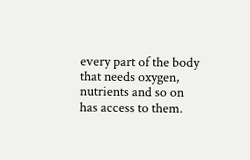every part of the body that needs oxygen, nutrients and so on has access to them.